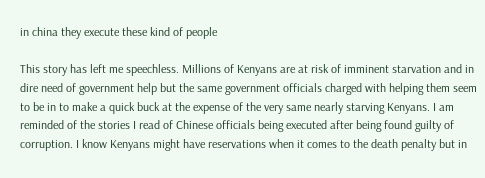in china they execute these kind of people

This story has left me speechless. Millions of Kenyans are at risk of imminent starvation and in dire need of government help but the same government officials charged with helping them seem to be in to make a quick buck at the expense of the very same nearly starving Kenyans. I am reminded of the stories I read of Chinese officials being executed after being found guilty of corruption. I know Kenyans might have reservations when it comes to the death penalty but in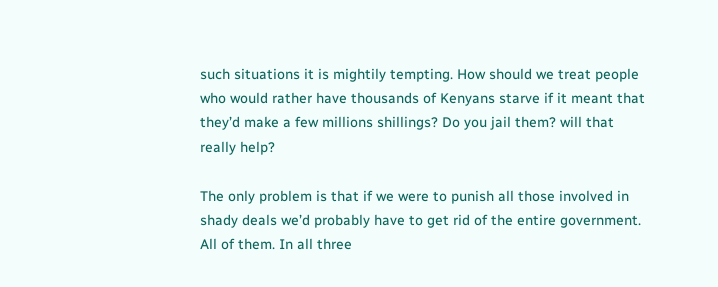such situations it is mightily tempting. How should we treat people who would rather have thousands of Kenyans starve if it meant that they’d make a few millions shillings? Do you jail them? will that really help?

The only problem is that if we were to punish all those involved in shady deals we’d probably have to get rid of the entire government. All of them. In all three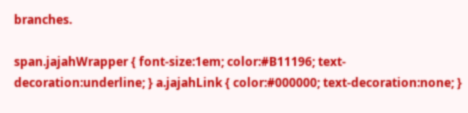branches.

span.jajahWrapper { font-size:1em; color:#B11196; text-decoration:underline; } a.jajahLink { color:#000000; text-decoration:none; }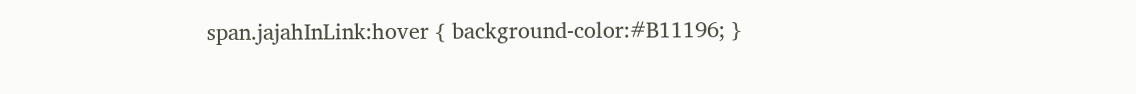span.jajahInLink:hover { background-color:#B11196; }